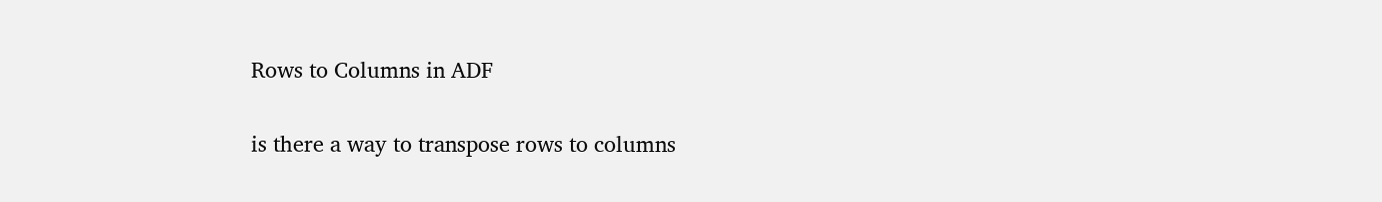Rows to Columns in ADF

is there a way to transpose rows to columns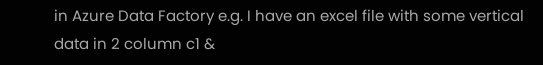in Azure Data Factory e.g. I have an excel file with some vertical data in 2 column c1 &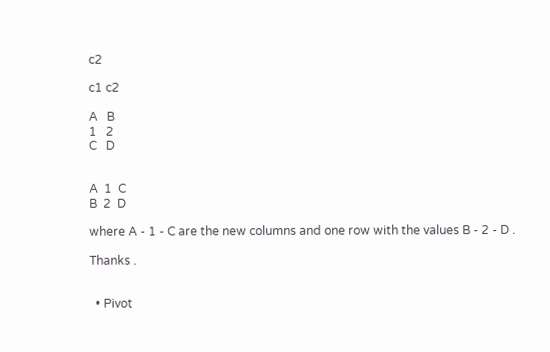c2

c1 c2

A   B
1   2
C   D


A  1  C
B  2  D

where A - 1 - C are the new columns and one row with the values B - 2 - D .

Thanks .


  • Pivot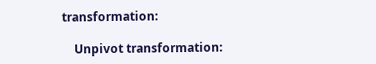transformation:

    Unpivot transformation: